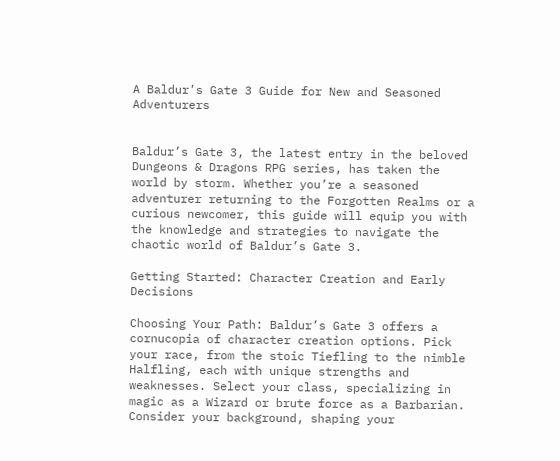A Baldur’s Gate 3 Guide for New and Seasoned Adventurers


Baldur’s Gate 3, the latest entry in the beloved Dungeons & Dragons RPG series, has taken the world by storm. Whether you’re a seasoned adventurer returning to the Forgotten Realms or a curious newcomer, this guide will equip you with the knowledge and strategies to navigate the chaotic world of Baldur’s Gate 3.

Getting Started: Character Creation and Early Decisions

Choosing Your Path: Baldur’s Gate 3 offers a cornucopia of character creation options. Pick your race, from the stoic Tiefling to the nimble Halfling, each with unique strengths and weaknesses. Select your class, specializing in magic as a Wizard or brute force as a Barbarian. Consider your background, shaping your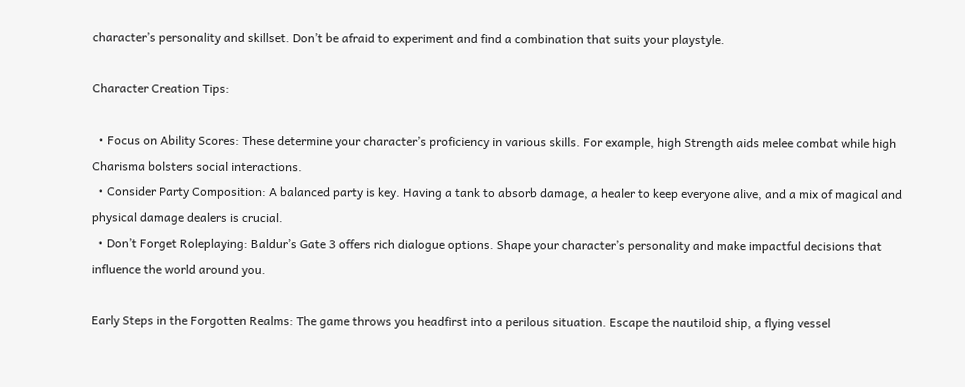character’s personality and skillset. Don’t be afraid to experiment and find a combination that suits your playstyle.

Character Creation Tips:

  • Focus on Ability Scores: These determine your character’s proficiency in various skills. For example, high Strength aids melee combat while high Charisma bolsters social interactions.
  • Consider Party Composition: A balanced party is key. Having a tank to absorb damage, a healer to keep everyone alive, and a mix of magical and physical damage dealers is crucial.
  • Don’t Forget Roleplaying: Baldur’s Gate 3 offers rich dialogue options. Shape your character’s personality and make impactful decisions that influence the world around you.

Early Steps in the Forgotten Realms: The game throws you headfirst into a perilous situation. Escape the nautiloid ship, a flying vessel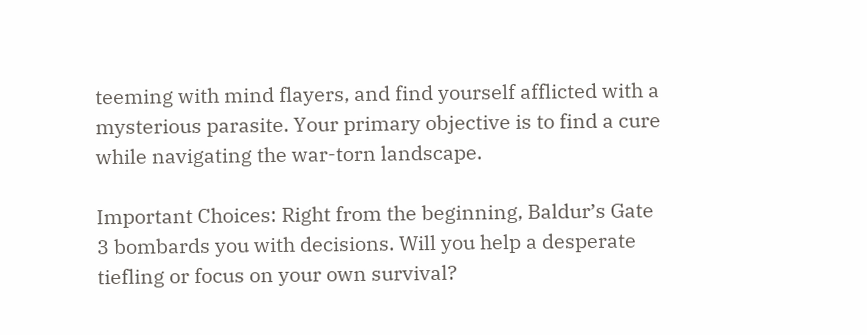teeming with mind flayers, and find yourself afflicted with a mysterious parasite. Your primary objective is to find a cure while navigating the war-torn landscape.

Important Choices: Right from the beginning, Baldur’s Gate 3 bombards you with decisions. Will you help a desperate tiefling or focus on your own survival?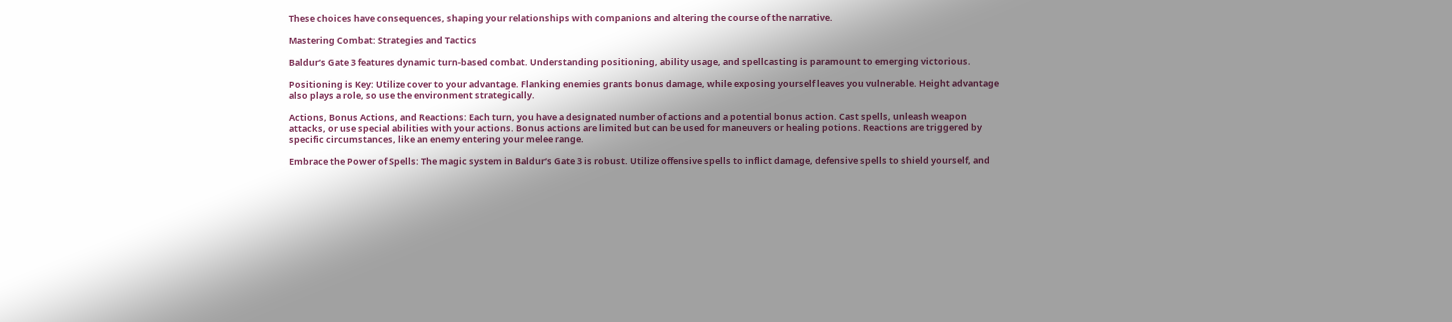These choices have consequences, shaping your relationships with companions and altering the course of the narrative.

Mastering Combat: Strategies and Tactics

Baldur’s Gate 3 features dynamic turn-based combat. Understanding positioning, ability usage, and spellcasting is paramount to emerging victorious.

Positioning is Key: Utilize cover to your advantage. Flanking enemies grants bonus damage, while exposing yourself leaves you vulnerable. Height advantage also plays a role, so use the environment strategically.

Actions, Bonus Actions, and Reactions: Each turn, you have a designated number of actions and a potential bonus action. Cast spells, unleash weapon attacks, or use special abilities with your actions. Bonus actions are limited but can be used for maneuvers or healing potions. Reactions are triggered by specific circumstances, like an enemy entering your melee range.

Embrace the Power of Spells: The magic system in Baldur’s Gate 3 is robust. Utilize offensive spells to inflict damage, defensive spells to shield yourself, and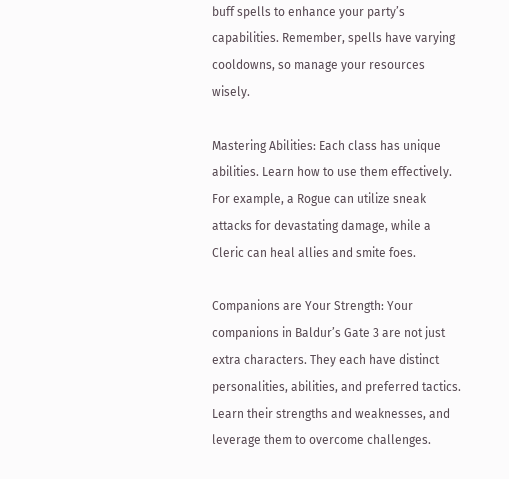buff spells to enhance your party’s capabilities. Remember, spells have varying cooldowns, so manage your resources wisely.

Mastering Abilities: Each class has unique abilities. Learn how to use them effectively. For example, a Rogue can utilize sneak attacks for devastating damage, while a Cleric can heal allies and smite foes.

Companions are Your Strength: Your companions in Baldur’s Gate 3 are not just extra characters. They each have distinct personalities, abilities, and preferred tactics. Learn their strengths and weaknesses, and leverage them to overcome challenges.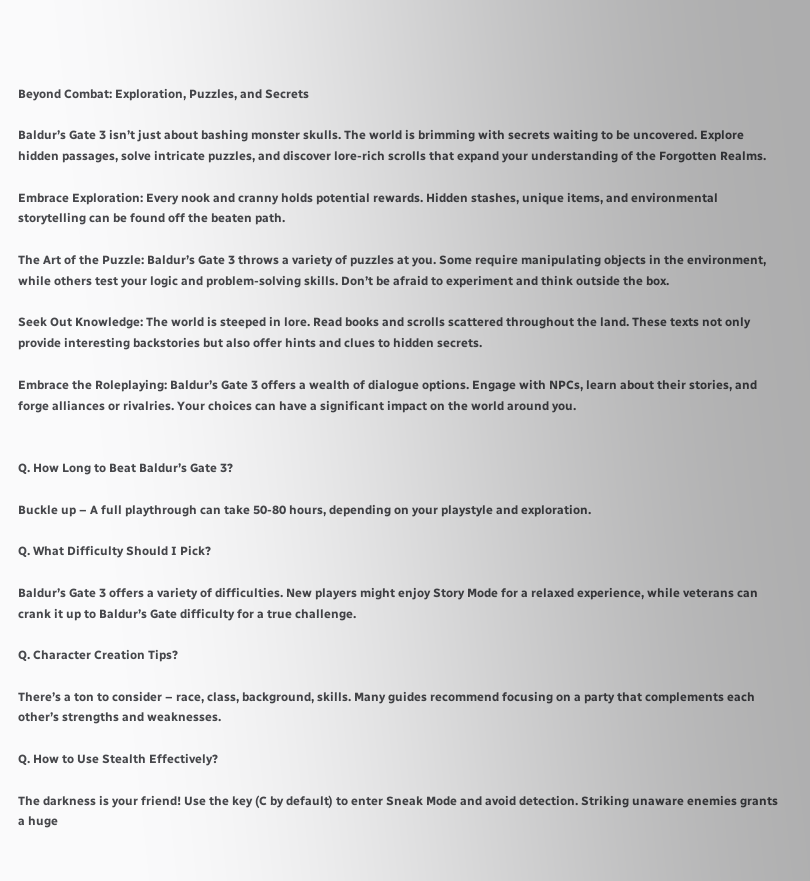Beyond Combat: Exploration, Puzzles, and Secrets

Baldur’s Gate 3 isn’t just about bashing monster skulls. The world is brimming with secrets waiting to be uncovered. Explore hidden passages, solve intricate puzzles, and discover lore-rich scrolls that expand your understanding of the Forgotten Realms.

Embrace Exploration: Every nook and cranny holds potential rewards. Hidden stashes, unique items, and environmental storytelling can be found off the beaten path.

The Art of the Puzzle: Baldur’s Gate 3 throws a variety of puzzles at you. Some require manipulating objects in the environment, while others test your logic and problem-solving skills. Don’t be afraid to experiment and think outside the box.

Seek Out Knowledge: The world is steeped in lore. Read books and scrolls scattered throughout the land. These texts not only provide interesting backstories but also offer hints and clues to hidden secrets.

Embrace the Roleplaying: Baldur’s Gate 3 offers a wealth of dialogue options. Engage with NPCs, learn about their stories, and forge alliances or rivalries. Your choices can have a significant impact on the world around you.


Q. How Long to Beat Baldur’s Gate 3?

Buckle up – A full playthrough can take 50-80 hours, depending on your playstyle and exploration.

Q. What Difficulty Should I Pick?

Baldur’s Gate 3 offers a variety of difficulties. New players might enjoy Story Mode for a relaxed experience, while veterans can crank it up to Baldur’s Gate difficulty for a true challenge.

Q. Character Creation Tips?

There’s a ton to consider – race, class, background, skills. Many guides recommend focusing on a party that complements each other’s strengths and weaknesses.

Q. How to Use Stealth Effectively?

The darkness is your friend! Use the key (C by default) to enter Sneak Mode and avoid detection. Striking unaware enemies grants a huge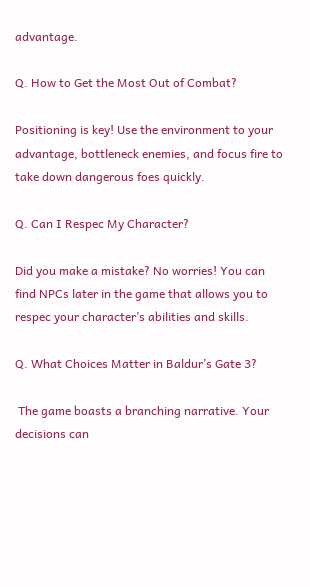advantage.

Q. How to Get the Most Out of Combat?

Positioning is key! Use the environment to your advantage, bottleneck enemies, and focus fire to take down dangerous foes quickly.

Q. Can I Respec My Character?

Did you make a mistake? No worries! You can find NPCs later in the game that allows you to respec your character’s abilities and skills.

Q. What Choices Matter in Baldur’s Gate 3?

 The game boasts a branching narrative. Your decisions can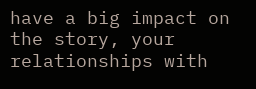have a big impact on the story, your relationships with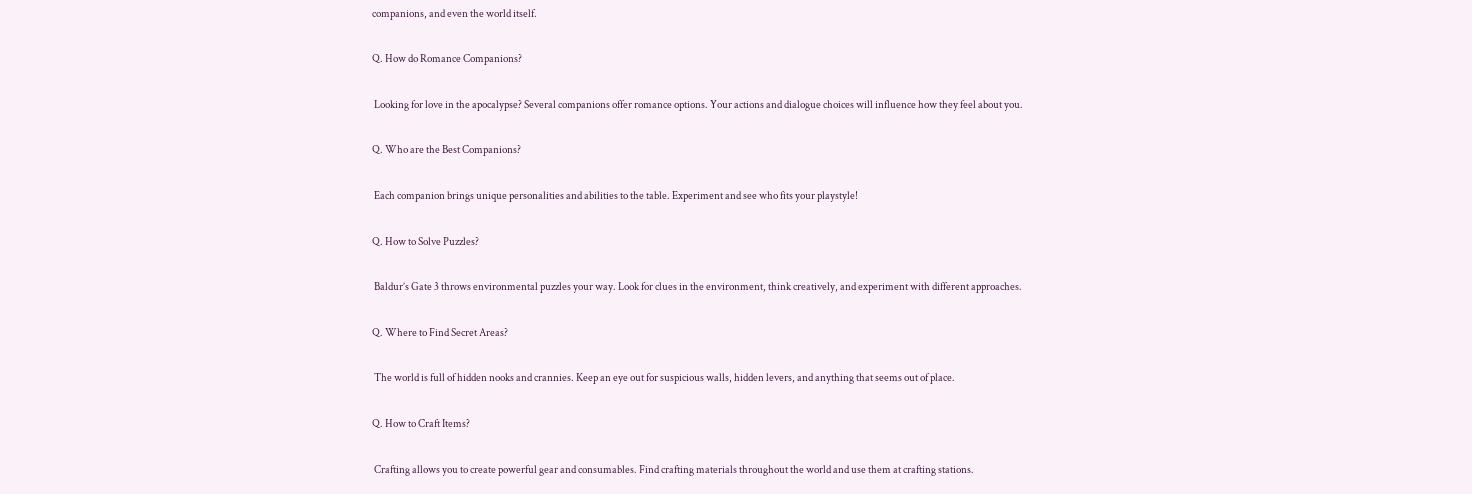companions, and even the world itself.

Q. How do Romance Companions?

 Looking for love in the apocalypse? Several companions offer romance options. Your actions and dialogue choices will influence how they feel about you.

Q. Who are the Best Companions?

 Each companion brings unique personalities and abilities to the table. Experiment and see who fits your playstyle!

Q. How to Solve Puzzles?

 Baldur’s Gate 3 throws environmental puzzles your way. Look for clues in the environment, think creatively, and experiment with different approaches.

Q. Where to Find Secret Areas?

 The world is full of hidden nooks and crannies. Keep an eye out for suspicious walls, hidden levers, and anything that seems out of place.

Q. How to Craft Items?

 Crafting allows you to create powerful gear and consumables. Find crafting materials throughout the world and use them at crafting stations.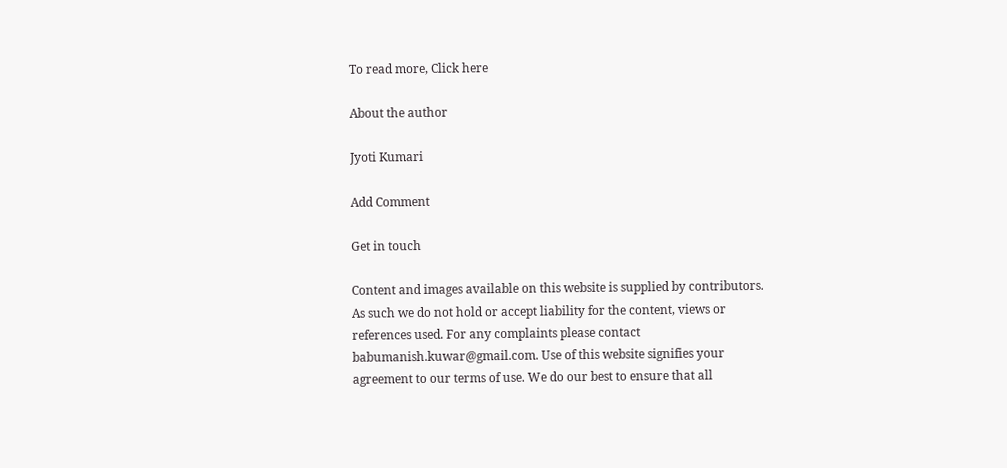To read more, Click here

About the author

Jyoti Kumari

Add Comment

Get in touch

Content and images available on this website is supplied by contributors. As such we do not hold or accept liability for the content, views or references used. For any complaints please contact babumanish.kuwar@gmail.com. Use of this website signifies your agreement to our terms of use. We do our best to ensure that all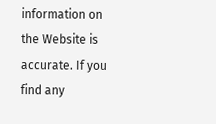information on the Website is accurate. If you find any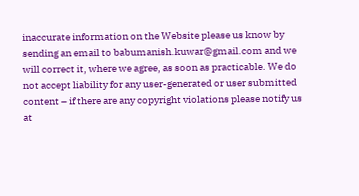inaccurate information on the Website please us know by sending an email to babumanish.kuwar@gmail.com and we will correct it, where we agree, as soon as practicable. We do not accept liability for any user-generated or user submitted content – if there are any copyright violations please notify us at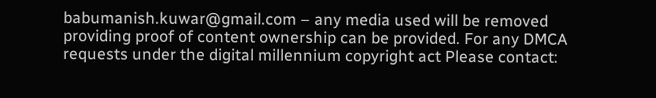babumanish.kuwar@gmail.com – any media used will be removed providing proof of content ownership can be provided. For any DMCA requests under the digital millennium copyright act Please contact: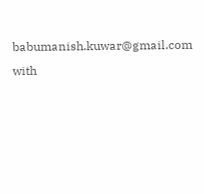babumanish.kuwar@gmail.com with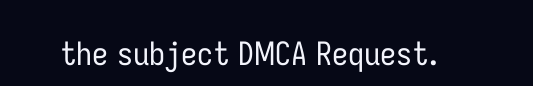the subject DMCA Request.